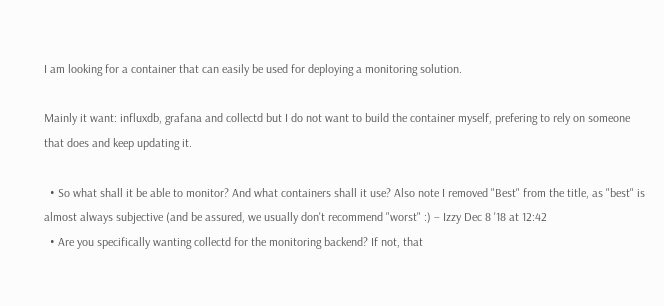I am looking for a container that can easily be used for deploying a monitoring solution.

Mainly it want: influxdb, grafana and collectd but I do not want to build the container myself, prefering to rely on someone that does and keep updating it.

  • So what shall it be able to monitor? And what containers shall it use? Also note I removed "Best" from the title, as "best" is almost always subjective (and be assured, we usually don't recommend "worst" :) – Izzy Dec 8 '18 at 12:42
  • Are you specifically wanting collectd for the monitoring backend? If not, that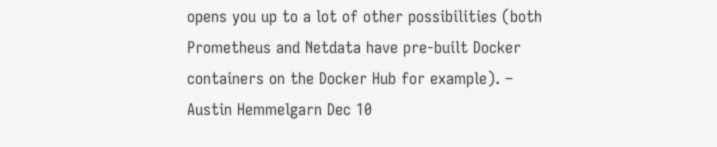opens you up to a lot of other possibilities (both Prometheus and Netdata have pre-built Docker containers on the Docker Hub for example). – Austin Hemmelgarn Dec 10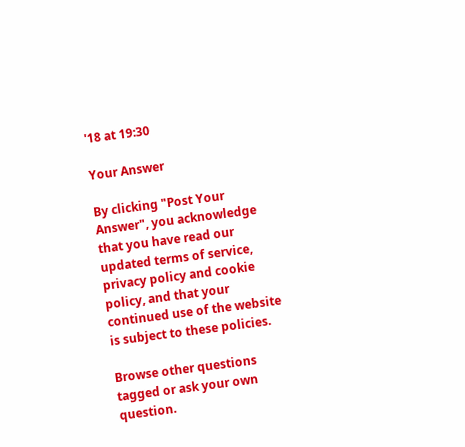'18 at 19:30

Your Answer

By clicking "Post Your Answer", you acknowledge that you have read our updated terms of service, privacy policy and cookie policy, and that your continued use of the website is subject to these policies.

Browse other questions tagged or ask your own question.